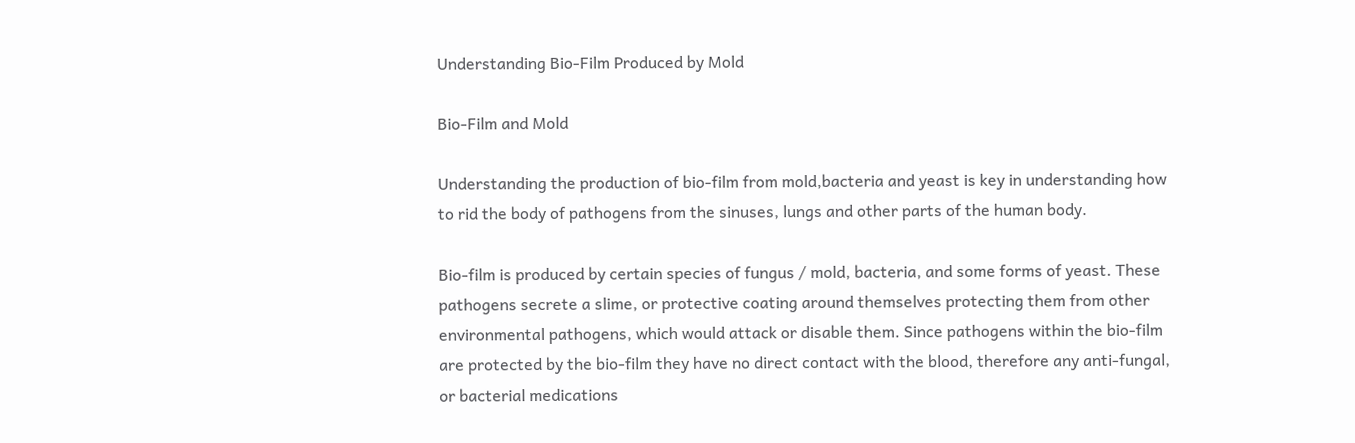Understanding Bio-Film Produced by Mold

Bio-Film and Mold

Understanding the production of bio-film from mold,bacteria and yeast is key in understanding how to rid the body of pathogens from the sinuses, lungs and other parts of the human body.

Bio-film is produced by certain species of fungus / mold, bacteria, and some forms of yeast. These pathogens secrete a slime, or protective coating around themselves protecting them from other environmental pathogens, which would attack or disable them. Since pathogens within the bio-film are protected by the bio-film they have no direct contact with the blood, therefore any anti-fungal, or bacterial medications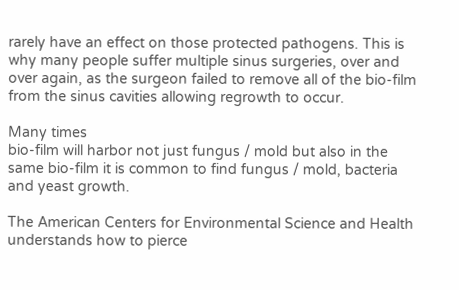rarely have an effect on those protected pathogens. This is why many people suffer multiple sinus surgeries, over and over again, as the surgeon failed to remove all of the bio-film from the sinus cavities allowing regrowth to occur.

Many times
bio-film will harbor not just fungus / mold but also in the same bio-film it is common to find fungus / mold, bacteria and yeast growth.

The American Centers for Environmental Science and Health understands how to pierce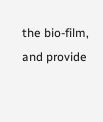the bio-film, and provide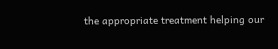the appropriate treatment helping our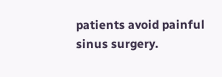patients avoid painful sinus surgery.